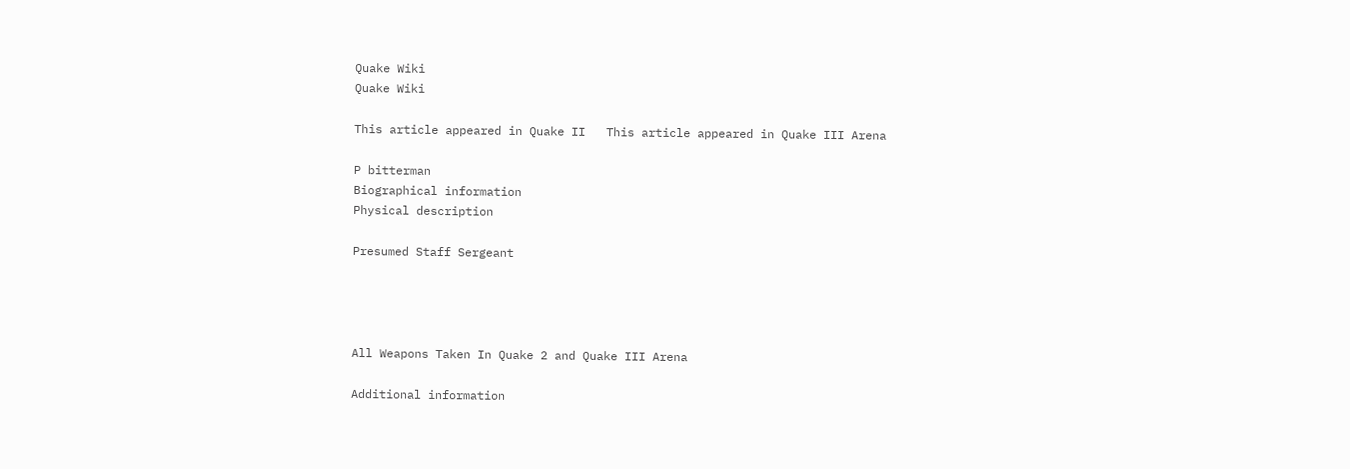Quake Wiki
Quake Wiki

This article appeared in Quake II   This article appeared in Quake III Arena

P bitterman
Biographical information
Physical description

Presumed Staff Sergeant




All Weapons Taken In Quake 2 and Quake III Arena

Additional information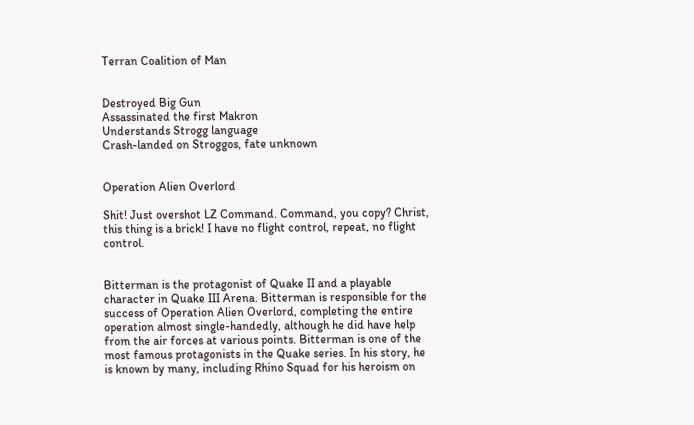Terran Coalition of Man


Destroyed Big Gun
Assassinated the first Makron
Understands Strogg language
Crash-landed on Stroggos, fate unknown


Operation Alien Overlord

Shit! Just overshot LZ Command. Command, you copy? Christ, this thing is a brick! I have no flight control, repeat, no flight control.


Bitterman is the protagonist of Quake II and a playable character in Quake III Arena. Bitterman is responsible for the success of Operation Alien Overlord, completing the entire operation almost single-handedly, although he did have help from the air forces at various points. Bitterman is one of the most famous protagonists in the Quake series. In his story, he is known by many, including Rhino Squad for his heroism on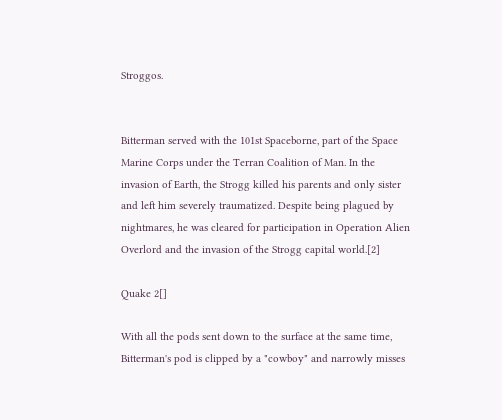Stroggos.


Bitterman served with the 101st Spaceborne, part of the Space Marine Corps under the Terran Coalition of Man. In the invasion of Earth, the Strogg killed his parents and only sister and left him severely traumatized. Despite being plagued by nightmares, he was cleared for participation in Operation Alien Overlord and the invasion of the Strogg capital world.[2]

Quake 2[]

With all the pods sent down to the surface at the same time, Bitterman's pod is clipped by a "cowboy" and narrowly misses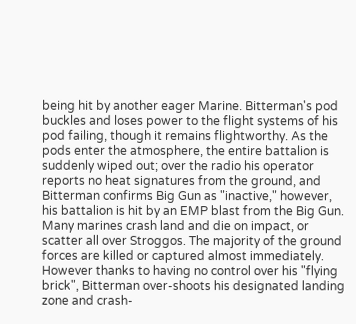being hit by another eager Marine. Bitterman's pod buckles and loses power to the flight systems of his pod failing, though it remains flightworthy. As the pods enter the atmosphere, the entire battalion is suddenly wiped out; over the radio his operator reports no heat signatures from the ground, and Bitterman confirms Big Gun as "inactive," however, his battalion is hit by an EMP blast from the Big Gun. Many marines crash land and die on impact, or scatter all over Stroggos. The majority of the ground forces are killed or captured almost immediately. However thanks to having no control over his "flying brick", Bitterman over-shoots his designated landing zone and crash-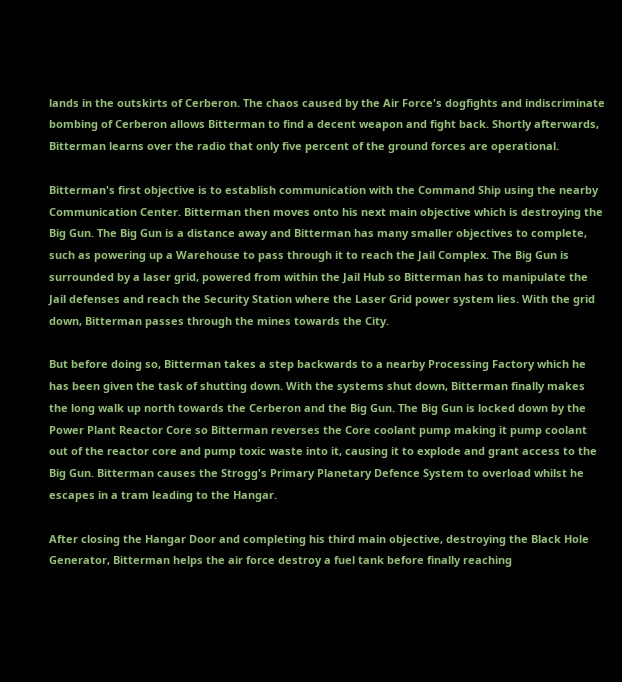lands in the outskirts of Cerberon. The chaos caused by the Air Force's dogfights and indiscriminate bombing of Cerberon allows Bitterman to find a decent weapon and fight back. Shortly afterwards, Bitterman learns over the radio that only five percent of the ground forces are operational.

Bitterman's first objective is to establish communication with the Command Ship using the nearby Communication Center. Bitterman then moves onto his next main objective which is destroying the Big Gun. The Big Gun is a distance away and Bitterman has many smaller objectives to complete, such as powering up a Warehouse to pass through it to reach the Jail Complex. The Big Gun is surrounded by a laser grid, powered from within the Jail Hub so Bitterman has to manipulate the Jail defenses and reach the Security Station where the Laser Grid power system lies. With the grid down, Bitterman passes through the mines towards the City.

But before doing so, Bitterman takes a step backwards to a nearby Processing Factory which he has been given the task of shutting down. With the systems shut down, Bitterman finally makes the long walk up north towards the Cerberon and the Big Gun. The Big Gun is locked down by the Power Plant Reactor Core so Bitterman reverses the Core coolant pump making it pump coolant out of the reactor core and pump toxic waste into it, causing it to explode and grant access to the Big Gun. Bitterman causes the Strogg's Primary Planetary Defence System to overload whilst he escapes in a tram leading to the Hangar.

After closing the Hangar Door and completing his third main objective, destroying the Black Hole Generator, Bitterman helps the air force destroy a fuel tank before finally reaching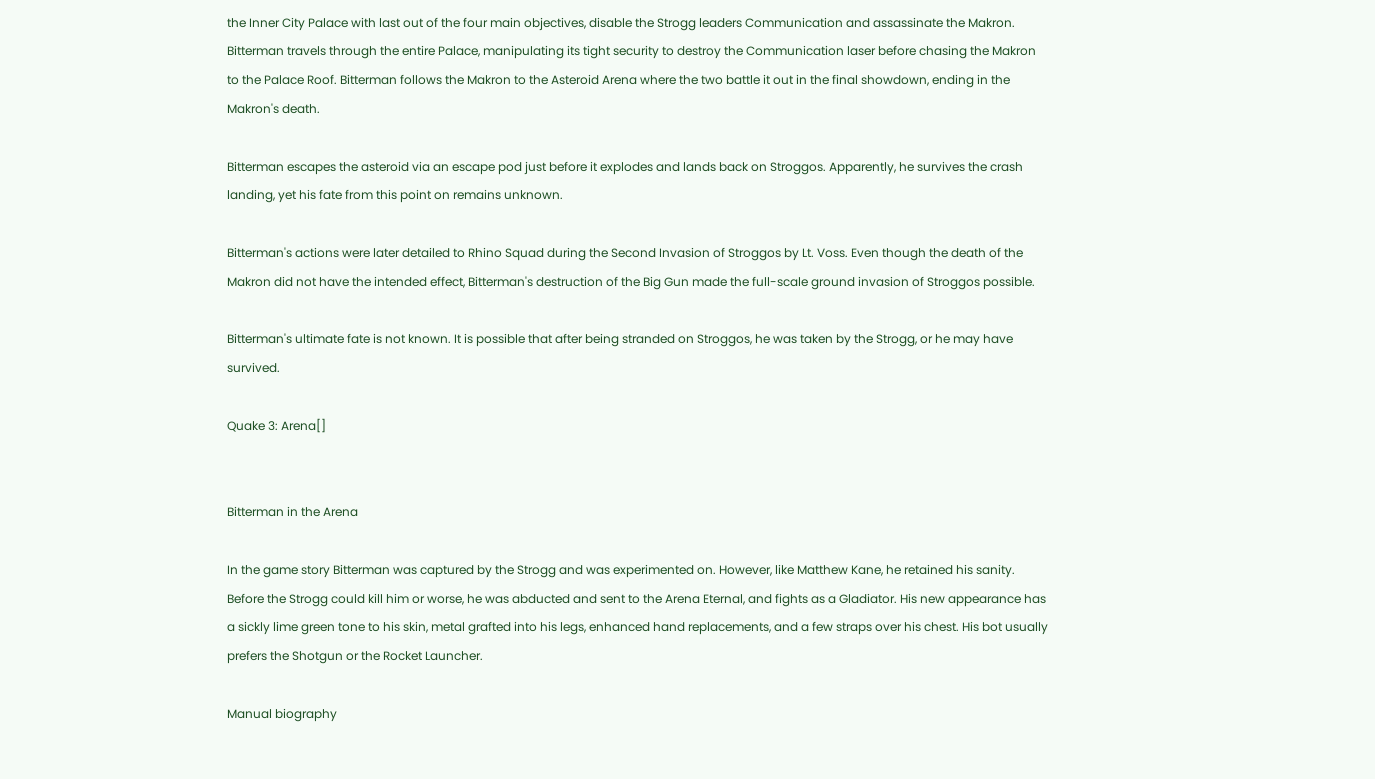the Inner City Palace with last out of the four main objectives, disable the Strogg leaders Communication and assassinate the Makron. Bitterman travels through the entire Palace, manipulating its tight security to destroy the Communication laser before chasing the Makron to the Palace Roof. Bitterman follows the Makron to the Asteroid Arena where the two battle it out in the final showdown, ending in the Makron's death.

Bitterman escapes the asteroid via an escape pod just before it explodes and lands back on Stroggos. Apparently, he survives the crash landing, yet his fate from this point on remains unknown.

Bitterman's actions were later detailed to Rhino Squad during the Second Invasion of Stroggos by Lt. Voss. Even though the death of the Makron did not have the intended effect, Bitterman's destruction of the Big Gun made the full-scale ground invasion of Stroggos possible.

Bitterman's ultimate fate is not known. It is possible that after being stranded on Stroggos, he was taken by the Strogg, or he may have survived.

Quake 3: Arena[]


Bitterman in the Arena

In the game story Bitterman was captured by the Strogg and was experimented on. However, like Matthew Kane, he retained his sanity. Before the Strogg could kill him or worse, he was abducted and sent to the Arena Eternal, and fights as a Gladiator. His new appearance has a sickly lime green tone to his skin, metal grafted into his legs, enhanced hand replacements, and a few straps over his chest. His bot usually prefers the Shotgun or the Rocket Launcher.

Manual biography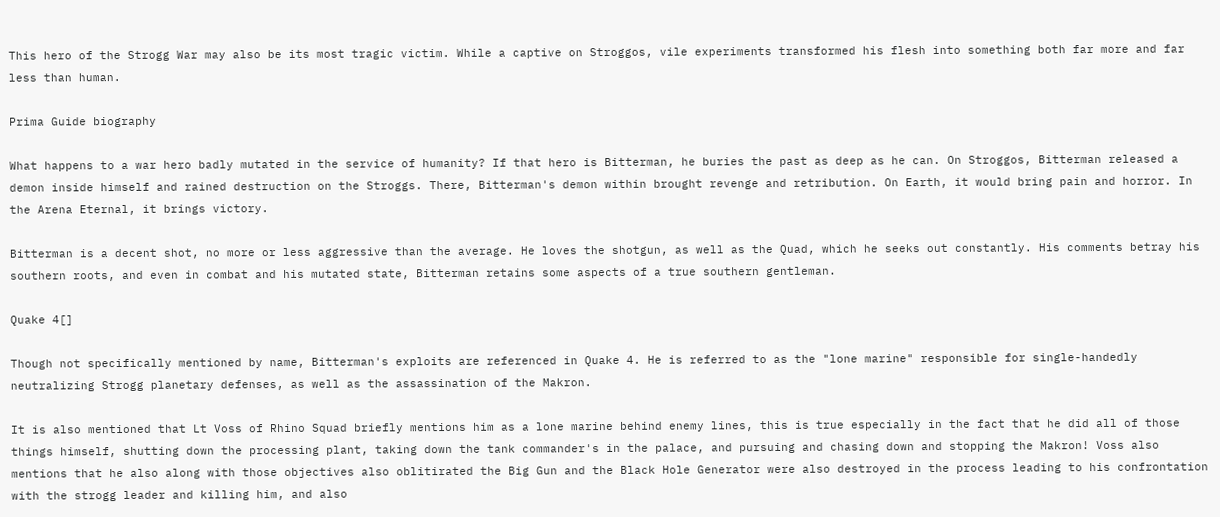This hero of the Strogg War may also be its most tragic victim. While a captive on Stroggos, vile experiments transformed his flesh into something both far more and far less than human.

Prima Guide biography

What happens to a war hero badly mutated in the service of humanity? If that hero is Bitterman, he buries the past as deep as he can. On Stroggos, Bitterman released a demon inside himself and rained destruction on the Stroggs. There, Bitterman's demon within brought revenge and retribution. On Earth, it would bring pain and horror. In the Arena Eternal, it brings victory.

Bitterman is a decent shot, no more or less aggressive than the average. He loves the shotgun, as well as the Quad, which he seeks out constantly. His comments betray his southern roots, and even in combat and his mutated state, Bitterman retains some aspects of a true southern gentleman.

Quake 4[]

Though not specifically mentioned by name, Bitterman's exploits are referenced in Quake 4. He is referred to as the "lone marine" responsible for single-handedly neutralizing Strogg planetary defenses, as well as the assassination of the Makron.

It is also mentioned that Lt Voss of Rhino Squad briefly mentions him as a lone marine behind enemy lines, this is true especially in the fact that he did all of those things himself, shutting down the processing plant, taking down the tank commander's in the palace, and pursuing and chasing down and stopping the Makron! Voss also mentions that he also along with those objectives also oblitirated the Big Gun and the Black Hole Generator were also destroyed in the process leading to his confrontation with the strogg leader and killing him, and also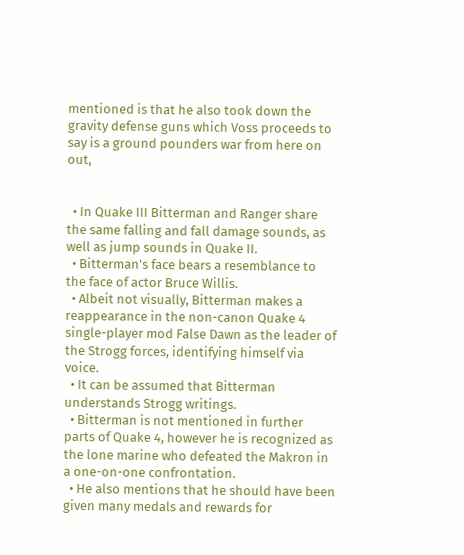mentioned is that he also took down the gravity defense guns which Voss proceeds to say is a ground pounders war from here on out,


  • In Quake III Bitterman and Ranger share the same falling and fall damage sounds, as well as jump sounds in Quake II.
  • Bitterman's face bears a resemblance to the face of actor Bruce Willis.
  • Albeit not visually, Bitterman makes a reappearance in the non-canon Quake 4 single-player mod False Dawn as the leader of the Strogg forces, identifying himself via voice.
  • It can be assumed that Bitterman understands Strogg writings.
  • Bitterman is not mentioned in further parts of Quake 4, however he is recognized as the lone marine who defeated the Makron in a one-on-one confrontation.
  • He also mentions that he should have been given many medals and rewards for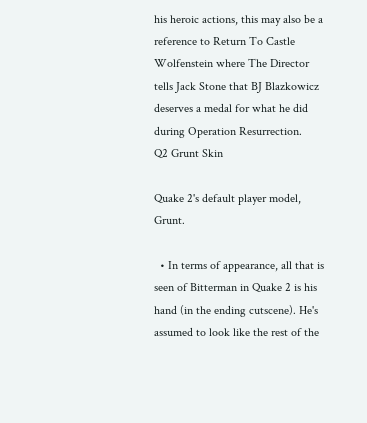his heroic actions, this may also be a reference to Return To Castle Wolfenstein where The Director tells Jack Stone that BJ Blazkowicz deserves a medal for what he did during Operation Resurrection.
Q2 Grunt Skin

Quake 2's default player model, Grunt.

  • In terms of appearance, all that is seen of Bitterman in Quake 2 is his hand (in the ending cutscene). He's assumed to look like the rest of the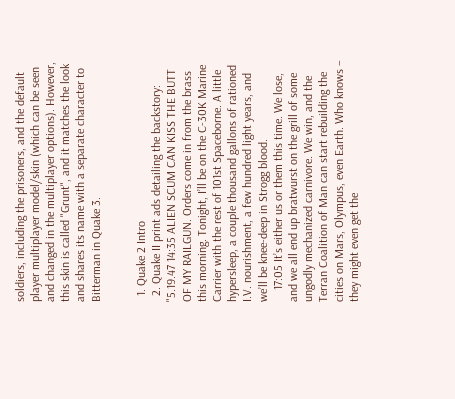soldiers, including the prisoners, and the default player multiplayer model/skin (which can be seen and changed in the multiplayer options). However, this skin is called "Grunt", and it matches the look and shares its name with a separate character to Bitterman in Quake 3.


  1. Quake 2 Intro
  2. Quake II print ads detailing the backstory: "5.19.47 14:35 ALIEN SCUM CAN KISS THE BUTT OF MY RAILGUN. Orders come in from the brass this morning. Tonight, I’ll be on the C-30K Marine Carrier with the rest of 101st Spaceborne. A little hypersleep, a couple thousand gallons of rationed I.V. nourishment, a few hundred light years, and we’ll be knee-deep in Strogg blood.
    17:05 It’s either us or them this time. We lose, and we all end up bratwurst on the grill of some ungodly mechanized carnivore. We win, and the Terran Coalition of Man can start rebuilding the cities on Mars, Olympus, even Earth. Who knows – they might even get the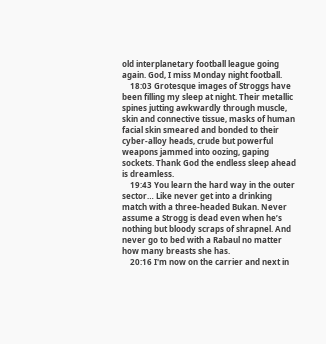old interplanetary football league going again. God, I miss Monday night football.
    18:03 Grotesque images of Stroggs have been filling my sleep at night. Their metallic spines jutting awkwardly through muscle, skin and connective tissue, masks of human facial skin smeared and bonded to their cyber-alloy heads, crude but powerful weapons jammed into oozing, gaping sockets. Thank God the endless sleep ahead is dreamless.
    19:43 You learn the hard way in the outer sector… Like never get into a drinking match with a three-headed Bukan. Never assume a Strogg is dead even when he’s nothing but bloody scraps of shrapnel. And never go to bed with a Rabaul no matter how many breasts she has.
    20:16 I'm now on the carrier and next in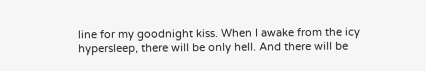line for my goodnight kiss. When I awake from the icy hypersleep, there will be only hell. And there will be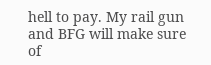hell to pay. My rail gun and BFG will make sure of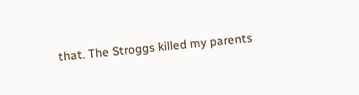that. The Stroggs killed my parents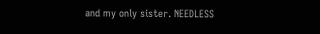and my only sister. NEEDLESS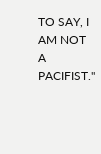TO SAY, I AM NOT A PACIFIST."